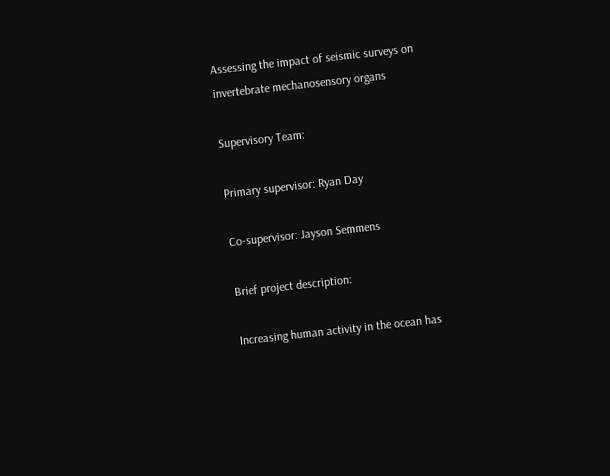Assessing the impact of seismic surveys on invertebrate mechanosensory organs

Supervisory Team:

Primary supervisor: Ryan Day

Co-supervisor: Jayson Semmens

Brief project description:

Increasing human activity in the ocean has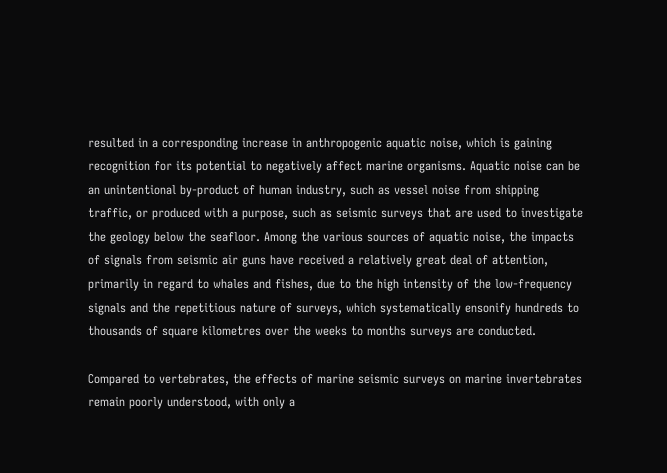resulted in a corresponding increase in anthropogenic aquatic noise, which is gaining recognition for its potential to negatively affect marine organisms. Aquatic noise can be an unintentional by-product of human industry, such as vessel noise from shipping traffic, or produced with a purpose, such as seismic surveys that are used to investigate the geology below the seafloor. Among the various sources of aquatic noise, the impacts of signals from seismic air guns have received a relatively great deal of attention, primarily in regard to whales and fishes, due to the high intensity of the low-frequency signals and the repetitious nature of surveys, which systematically ensonify hundreds to thousands of square kilometres over the weeks to months surveys are conducted.

Compared to vertebrates, the effects of marine seismic surveys on marine invertebrates remain poorly understood, with only a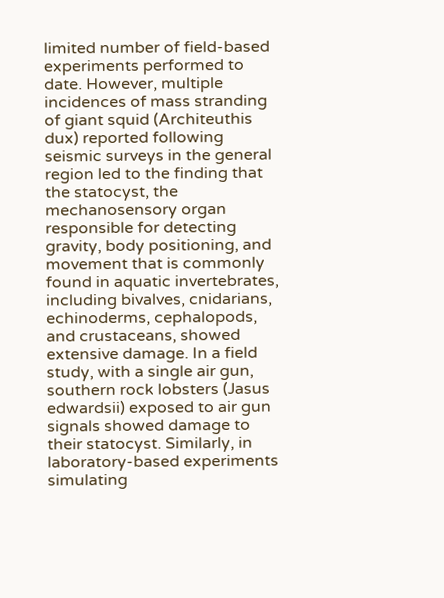limited number of field-based experiments performed to date. However, multiple incidences of mass stranding of giant squid (Architeuthis dux) reported following seismic surveys in the general region led to the finding that the statocyst, the mechanosensory organ responsible for detecting gravity, body positioning, and movement that is commonly found in aquatic invertebrates, including bivalves, cnidarians, echinoderms, cephalopods, and crustaceans, showed extensive damage. In a field study, with a single air gun, southern rock lobsters (Jasus edwardsii) exposed to air gun signals showed damage to their statocyst. Similarly, in laboratory-based experiments simulating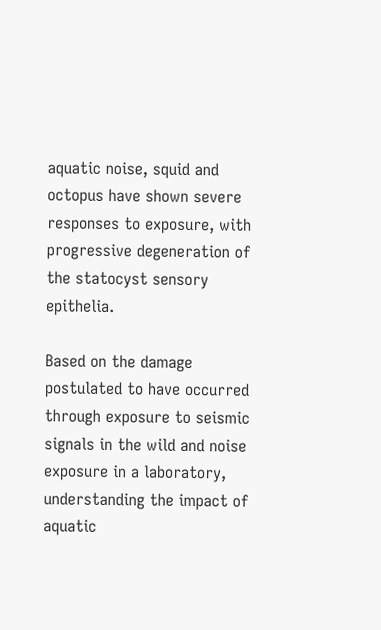aquatic noise, squid and octopus have shown severe responses to exposure, with progressive degeneration of the statocyst sensory epithelia.

Based on the damage postulated to have occurred through exposure to seismic signals in the wild and noise exposure in a laboratory, understanding the impact of aquatic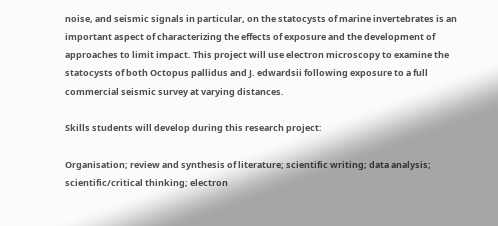noise, and seismic signals in particular, on the statocysts of marine invertebrates is an important aspect of characterizing the effects of exposure and the development of approaches to limit impact. This project will use electron microscopy to examine the statocysts of both Octopus pallidus and J. edwardsii following exposure to a full commercial seismic survey at varying distances.

Skills students will develop during this research project:

Organisation; review and synthesis of literature; scientific writing; data analysis; scientific/critical thinking; electron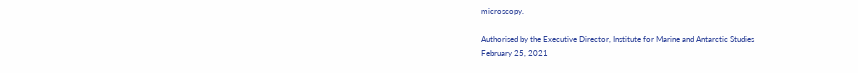microscopy.

Authorised by the Executive Director, Institute for Marine and Antarctic Studies
February 25, 2021